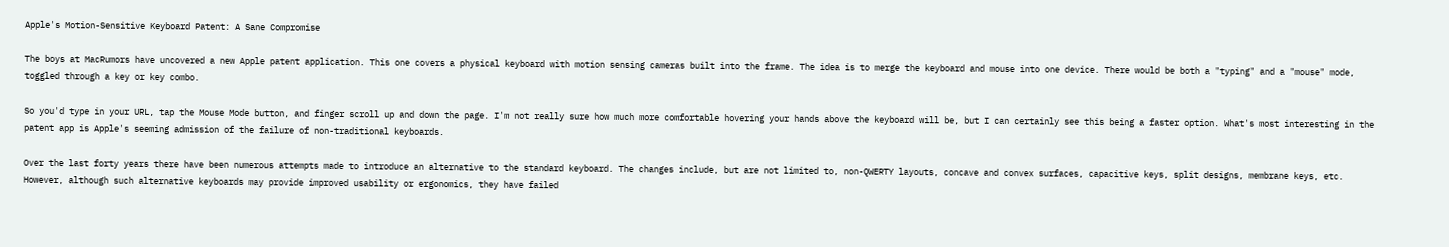Apple's Motion-Sensitive Keyboard Patent: A Sane Compromise

The boys at MacRumors have uncovered a new Apple patent application. This one covers a physical keyboard with motion sensing cameras built into the frame. The idea is to merge the keyboard and mouse into one device. There would be both a "typing" and a "mouse" mode, toggled through a key or key combo.

So you'd type in your URL, tap the Mouse Mode button, and finger scroll up and down the page. I'm not really sure how much more comfortable hovering your hands above the keyboard will be, but I can certainly see this being a faster option. What's most interesting in the patent app is Apple's seeming admission of the failure of non-traditional keyboards.

Over the last forty years there have been numerous attempts made to introduce an alternative to the standard keyboard. The changes include, but are not limited to, non-QWERTY layouts, concave and convex surfaces, capacitive keys, split designs, membrane keys, etc. However, although such alternative keyboards may provide improved usability or ergonomics, they have failed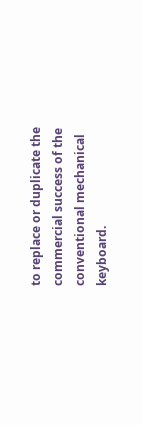to replace or duplicate the commercial success of the conventional mechanical keyboard.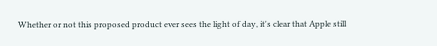Whether or not this proposed product ever sees the light of day, it's clear that Apple still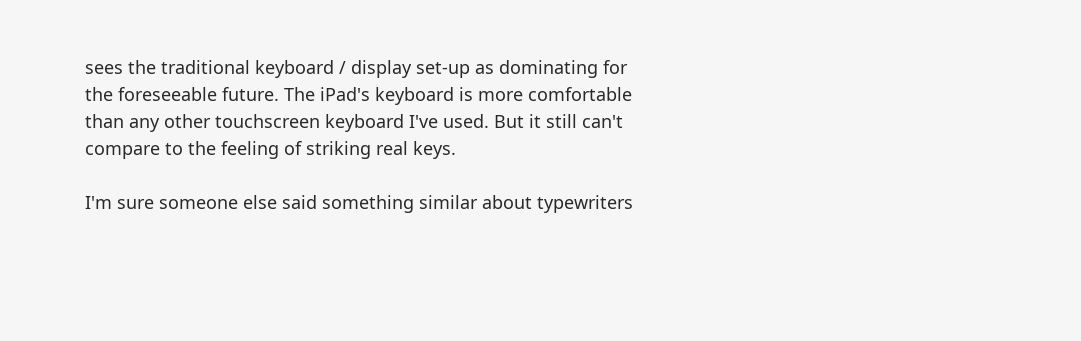sees the traditional keyboard / display set-up as dominating for the foreseeable future. The iPad's keyboard is more comfortable than any other touchscreen keyboard I've used. But it still can't compare to the feeling of striking real keys.

I'm sure someone else said something similar about typewriters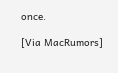once.

[Via MacRumors]